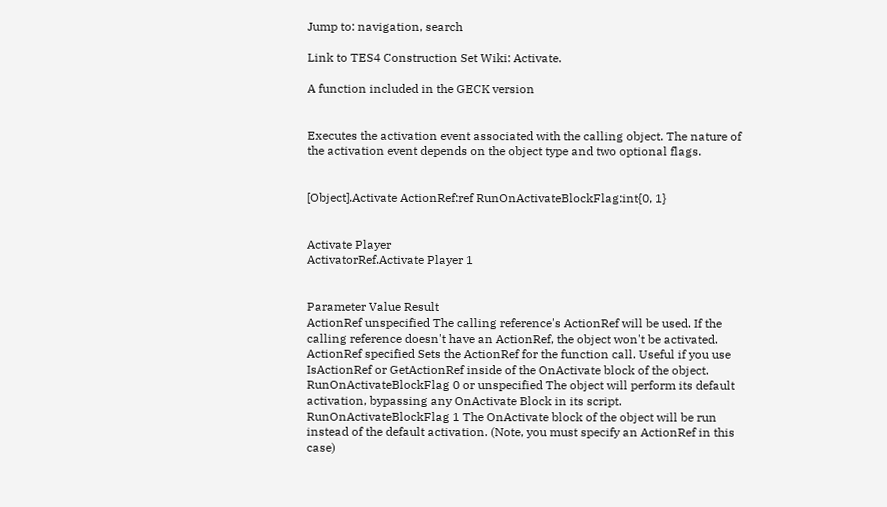Jump to: navigation, search

Link to TES4 Construction Set Wiki: Activate.

A function included in the GECK version


Executes the activation event associated with the calling object. The nature of the activation event depends on the object type and two optional flags.


[Object].Activate ActionRef:ref RunOnActivateBlockFlag:int{0, 1}


Activate Player
ActivatorRef.Activate Player 1


Parameter Value Result
ActionRef unspecified The calling reference's ActionRef will be used. If the calling reference doesn't have an ActionRef, the object won't be activated.
ActionRef specified Sets the ActionRef for the function call. Useful if you use IsActionRef or GetActionRef inside of the OnActivate block of the object.
RunOnActivateBlockFlag 0 or unspecified The object will perform its default activation, bypassing any OnActivate Block in its script.
RunOnActivateBlockFlag 1 The OnActivate block of the object will be run instead of the default activation. (Note, you must specify an ActionRef in this case)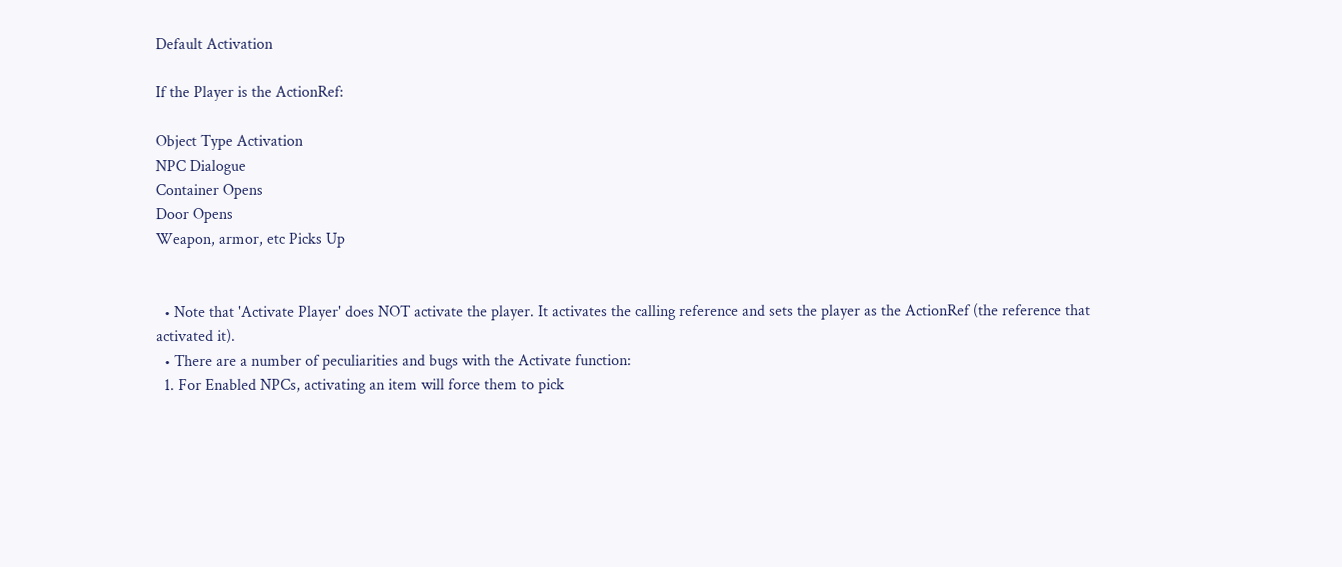Default Activation

If the Player is the ActionRef:

Object Type Activation
NPC Dialogue
Container Opens
Door Opens
Weapon, armor, etc Picks Up


  • Note that 'Activate Player' does NOT activate the player. It activates the calling reference and sets the player as the ActionRef (the reference that activated it).
  • There are a number of peculiarities and bugs with the Activate function:
  1. For Enabled NPCs, activating an item will force them to pick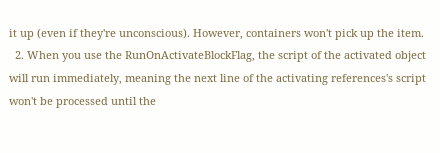it up (even if they're unconscious). However, containers won't pick up the item.
  2. When you use the RunOnActivateBlockFlag, the script of the activated object will run immediately, meaning the next line of the activating references's script won't be processed until the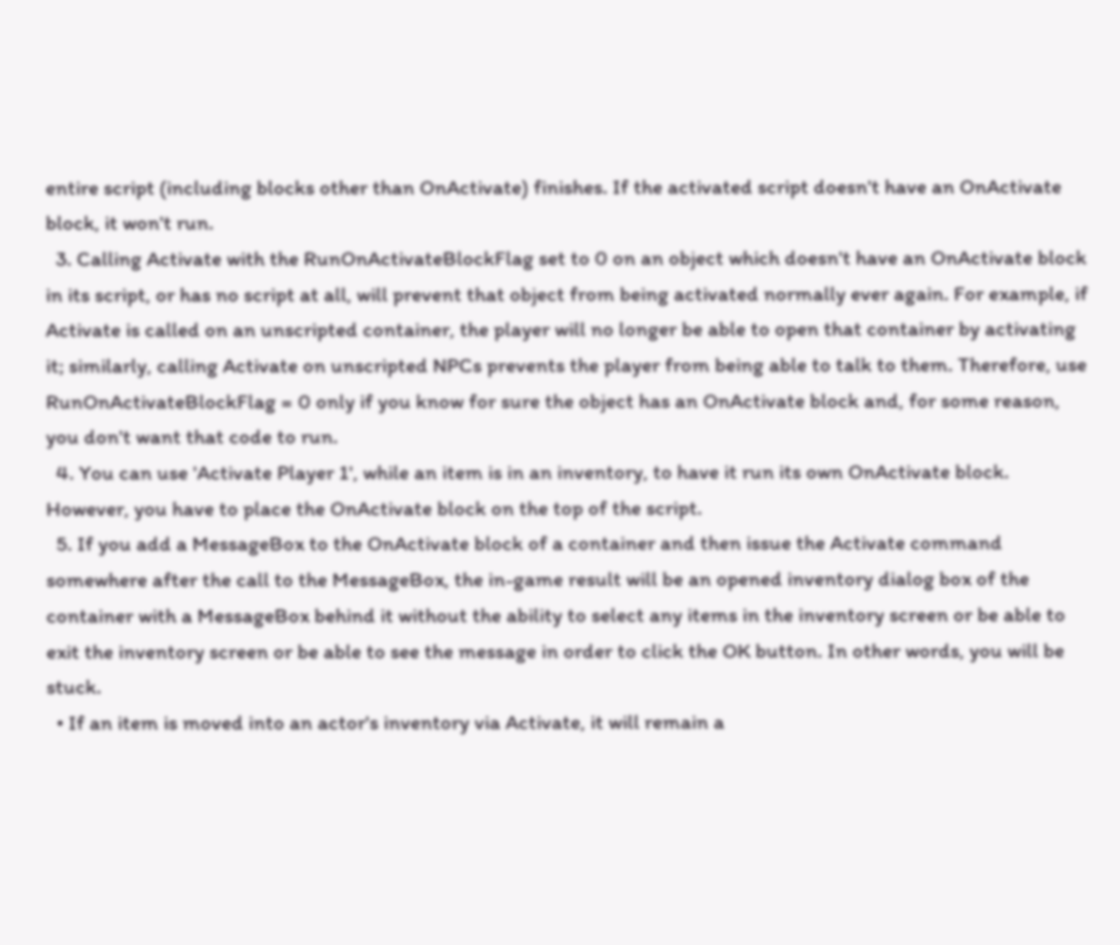entire script (including blocks other than OnActivate) finishes. If the activated script doesn't have an OnActivate block, it won't run.
  3. Calling Activate with the RunOnActivateBlockFlag set to 0 on an object which doesn't have an OnActivate block in its script, or has no script at all, will prevent that object from being activated normally ever again. For example, if Activate is called on an unscripted container, the player will no longer be able to open that container by activating it; similarly, calling Activate on unscripted NPCs prevents the player from being able to talk to them. Therefore, use RunOnActivateBlockFlag = 0 only if you know for sure the object has an OnActivate block and, for some reason, you don't want that code to run.
  4. You can use 'Activate Player 1', while an item is in an inventory, to have it run its own OnActivate block. However, you have to place the OnActivate block on the top of the script.
  5. If you add a MessageBox to the OnActivate block of a container and then issue the Activate command somewhere after the call to the MessageBox, the in-game result will be an opened inventory dialog box of the container with a MessageBox behind it without the ability to select any items in the inventory screen or be able to exit the inventory screen or be able to see the message in order to click the OK button. In other words, you will be stuck.
  • If an item is moved into an actor's inventory via Activate, it will remain a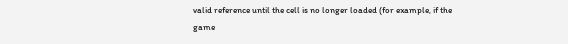valid reference until the cell is no longer loaded (for example, if the game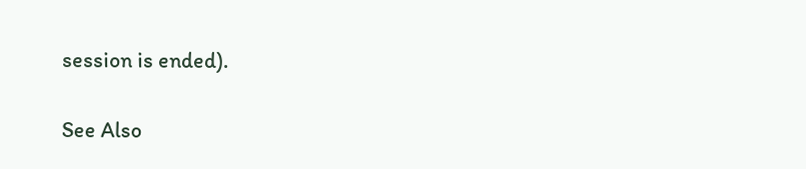session is ended).

See Also